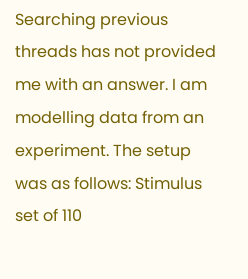Searching previous threads has not provided me with an answer. I am modelling data from an experiment. The setup was as follows: Stimulus set of 110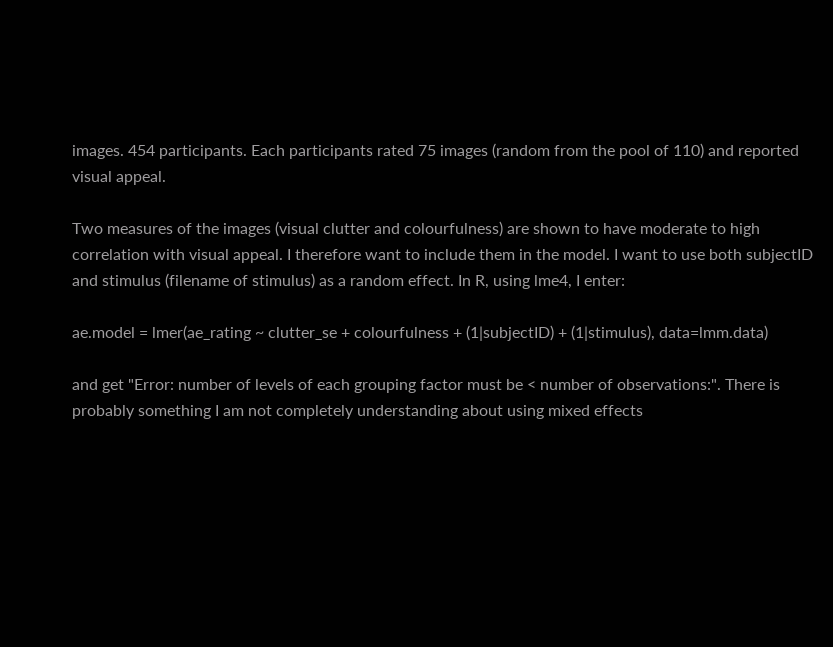images. 454 participants. Each participants rated 75 images (random from the pool of 110) and reported visual appeal.

Two measures of the images (visual clutter and colourfulness) are shown to have moderate to high correlation with visual appeal. I therefore want to include them in the model. I want to use both subjectID and stimulus (filename of stimulus) as a random effect. In R, using lme4, I enter:

ae.model = lmer(ae_rating ~ clutter_se + colourfulness + (1|subjectID) + (1|stimulus), data=lmm.data)

and get "Error: number of levels of each grouping factor must be < number of observations:". There is probably something I am not completely understanding about using mixed effects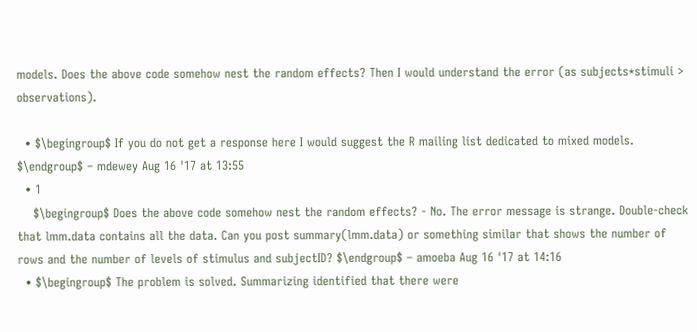models. Does the above code somehow nest the random effects? Then I would understand the error (as subjects*stimuli > observations).

  • $\begingroup$ If you do not get a response here I would suggest the R mailing list dedicated to mixed models. $\endgroup$ – mdewey Aug 16 '17 at 13:55
  • 1
    $\begingroup$ Does the above code somehow nest the random effects? - No. The error message is strange. Double-check that lmm.data contains all the data. Can you post summary(lmm.data) or something similar that shows the number of rows and the number of levels of stimulus and subjectID? $\endgroup$ – amoeba Aug 16 '17 at 14:16
  • $\begingroup$ The problem is solved. Summarizing identified that there were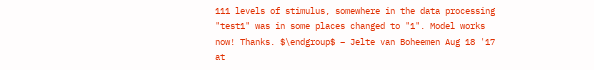111 levels of stimulus, somewhere in the data processing "test1" was in some places changed to "1". Model works now! Thanks. $\endgroup$ – Jelte van Boheemen Aug 18 '17 at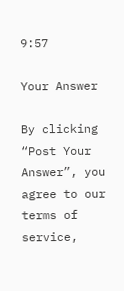9:57

Your Answer

By clicking “Post Your Answer”, you agree to our terms of service,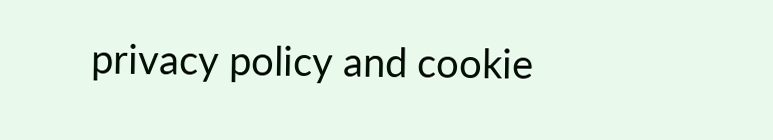privacy policy and cookie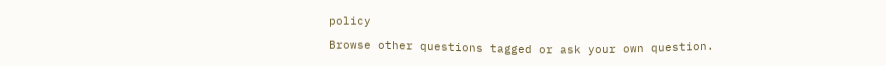policy

Browse other questions tagged or ask your own question.